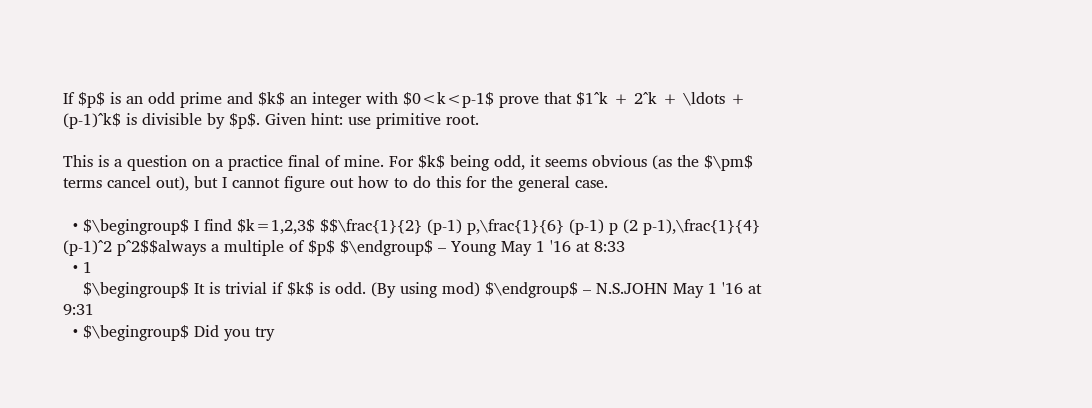If $p$ is an odd prime and $k$ an integer with $0<k<p-1$ prove that $1^k + 2^k + \ldots + (p-1)^k$ is divisible by $p$. Given hint: use primitive root.

This is a question on a practice final of mine. For $k$ being odd, it seems obvious (as the $\pm$ terms cancel out), but I cannot figure out how to do this for the general case.

  • $\begingroup$ I find $k=1,2,3$ $$\frac{1}{2} (p-1) p,\frac{1}{6} (p-1) p (2 p-1),\frac{1}{4} (p-1)^2 p^2$$always a multiple of $p$ $\endgroup$ – Young May 1 '16 at 8:33
  • 1
    $\begingroup$ It is trivial if $k$ is odd. (By using mod) $\endgroup$ – N.S.JOHN May 1 '16 at 9:31
  • $\begingroup$ Did you try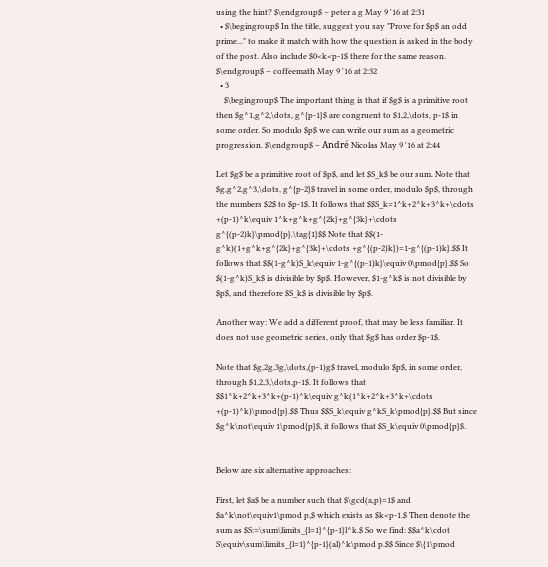using the hint? $\endgroup$ – peter a g May 9 '16 at 2:31
  • $\begingroup$ In the title, suggest you say "Prove for $p$ an odd prime..." to make it match with how the question is asked in the body of the post. Also include $0<k<p-1$ there for the same reason. $\endgroup$ – coffeemath May 9 '16 at 2:32
  • 3
    $\begingroup$ The important thing is that if $g$ is a primitive root then $g^1,g^2,\dots, g^{p-1}$ are congruent to $1,2,\dots, p-1$ in some order. So modulo $p$ we can write our sum as a geometric progression. $\endgroup$ – André Nicolas May 9 '16 at 2:44

Let $g$ be a primitive root of $p$, and let $S_k$ be our sum. Note that $g,g^2,g^3,\dots, g^{p-2}$ travel in some order, modulo $p$, through the numbers $2$ to $p-1$. It follows that $$S_k=1^k+2^k+3^k+\cdots +(p-1)^k\equiv 1^k+g^k+g^{2k}+g^{3k}+\cdots g^{(p-2)k}\pmod{p}.\tag{1}$$ Note that $$(1-g^k)(1+g^k+g^{2k}+g^{3k}+\cdots +g^{(p-2)k})=1-g^{(p-1)k}.$$ It follows that $$(1-g^k)S_k\equiv 1-g^{(p-1)k}\equiv 0\pmod{p}.$$ So $(1-g^k)S_k$ is divisible by $p$. However, $1-g^k$ is not divisible by $p$, and therefore $S_k$ is divisible by $p$.

Another way: We add a different proof, that may be less familiar. It does not use geometric series, only that $g$ has order $p-1$.

Note that $g,2g,3g,\dots,(p-1)g$ travel, modulo $p$, in some order, through $1,2,3,\dots,p-1$. It follows that $$1^k+2^k+3^k+(p-1)^k\equiv g^k(1^k+2^k+3^k+\cdots +(p-1)^k)\pmod{p}.$$ Thus $$S_k\equiv g^kS_k\pmod{p}.$$ But since $g^k\not\equiv 1\pmod{p}$, it follows that $S_k\equiv 0\pmod{p}$.


Below are six alternative approaches:

First, let $a$ be a number such that $\gcd(a,p)=1$ and $a^k\not\equiv1\pmod p,$ which exists as $k<p-1.$ Then denote the sum as $S:=\sum\limits_{l=1}^{p-1}l^k.$ So we find: $$a^k\cdot S\equiv\sum\limits_{l=1}^{p-1}(al)^k\pmod p.$$ Since $\{1\pmod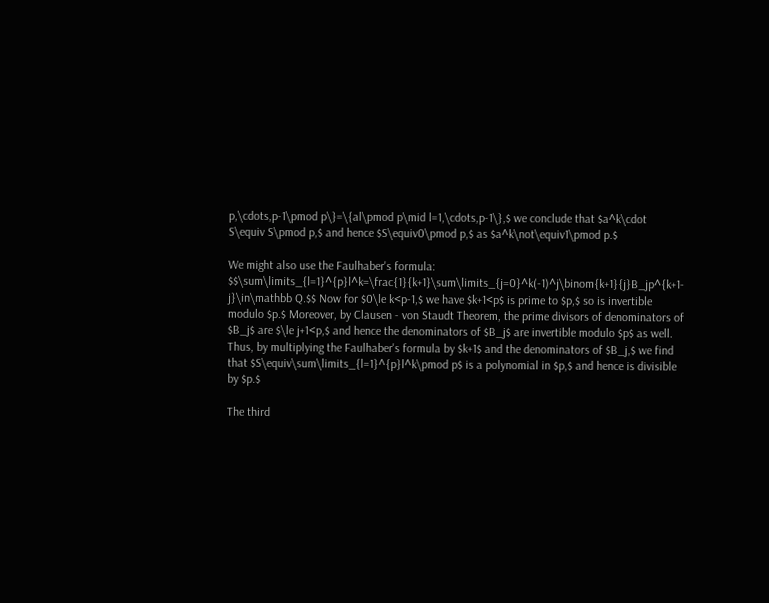p,\cdots,p-1\pmod p\}=\{al\pmod p\mid l=1,\cdots,p-1\},$ we conclude that $a^k\cdot S\equiv S\pmod p,$ and hence $S\equiv0\pmod p,$ as $a^k\not\equiv1\pmod p.$

We might also use the Faulhaber's formula: $$\sum\limits_{l=1}^{p}l^k=\frac{1}{k+1}\sum\limits_{j=0}^k(-1)^j\binom{k+1}{j}B_jp^{k+1-j}\in\mathbb Q.$$ Now for $0\le k<p-1,$ we have $k+1<p$ is prime to $p,$ so is invertible modulo $p.$ Moreover, by Clausen - von Staudt Theorem, the prime divisors of denominators of $B_j$ are $\le j+1<p,$ and hence the denominators of $B_j$ are invertible modulo $p$ as well. Thus, by multiplying the Faulhaber's formula by $k+1$ and the denominators of $B_j,$ we find that $S\equiv\sum\limits_{l=1}^{p}l^k\pmod p$ is a polynomial in $p,$ and hence is divisible by $p.$

The third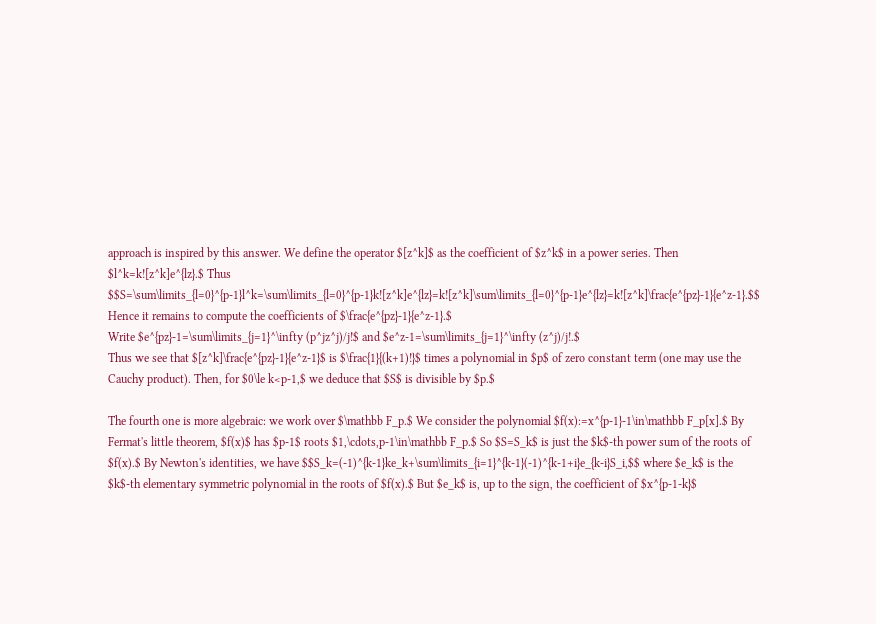approach is inspired by this answer. We define the operator $[z^k]$ as the coefficient of $z^k$ in a power series. Then $l^k=k![z^k]e^{lz}.$ Thus $$S=\sum\limits_{l=0}^{p-1}l^k=\sum\limits_{l=0}^{p-1}k![z^k]e^{lz}=k![z^k]\sum\limits_{l=0}^{p-1}e^{lz}=k![z^k]\frac{e^{pz}-1}{e^z-1}.$$ Hence it remains to compute the coefficients of $\frac{e^{pz}-1}{e^z-1}.$
Write $e^{pz}-1=\sum\limits_{j=1}^\infty (p^jz^j)/j!$ and $e^z-1=\sum\limits_{j=1}^\infty (z^j)/j!.$
Thus we see that $[z^k]\frac{e^{pz}-1}{e^z-1}$ is $\frac{1}{(k+1)!}$ times a polynomial in $p$ of zero constant term (one may use the Cauchy product). Then, for $0\le k<p-1,$ we deduce that $S$ is divisible by $p.$

The fourth one is more algebraic: we work over $\mathbb F_p.$ We consider the polynomial $f(x):=x^{p-1}-1\in\mathbb F_p[x].$ By Fermat's little theorem, $f(x)$ has $p-1$ roots $1,\cdots,p-1\in\mathbb F_p.$ So $S=S_k$ is just the $k$-th power sum of the roots of $f(x).$ By Newton's identities, we have $$S_k=(-1)^{k-1}ke_k+\sum\limits_{i=1}^{k-1}(-1)^{k-1+i}e_{k-i}S_i,$$ where $e_k$ is the $k$-th elementary symmetric polynomial in the roots of $f(x).$ But $e_k$ is, up to the sign, the coefficient of $x^{p-1-k}$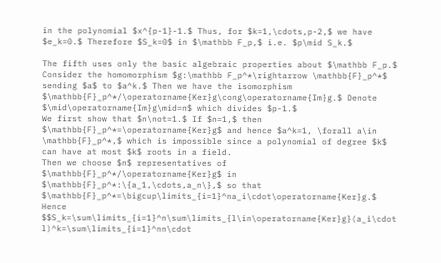in the polynomial $x^{p-1}-1.$ Thus, for $k=1,\cdots,p-2,$ we have $e_k=0.$ Therefore $S_k=0$ in $\mathbb F_p,$ i.e. $p\mid S_k.$

The fifth uses only the basic algebraic properties about $\mathbb F_p.$
Consider the homomorphism $g:\mathbb F_p^*\rightarrow \mathbb{F}_p^*$ sending $a$ to $a^k.$ Then we have the isomorphism $\mathbb{F}_p^*/\operatorname{Ker}g\cong\operatorname{Im}g.$ Denote $\mid\operatorname{Im}g\mid=n$ which divides $p-1.$
We first show that $n\not=1.$ If $n=1,$ then $\mathbb{F}_p^*=\operatorname{Ker}g$ and hence $a^k=1, \forall a\in \mathbb{F}_p^*,$ which is impossible since a polynomial of degree $k$ can have at most $k$ roots in a field.
Then we choose $n$ representatives of $\mathbb{F}_p^*/\operatorname{Ker}g$ in $\mathbb{F}_p^*:\{a_1,\cdots,a_n\},$ so that $\mathbb{F}_p^*=\bigcup\limits_{i=1}^na_i\cdot\operatorname{Ker}g.$ Hence $$S_k=\sum\limits_{i=1}^n\sum\limits_{l\in\operatorname{Ker}g}(a_i\cdot l)^k=\sum\limits_{i=1}^nn\cdot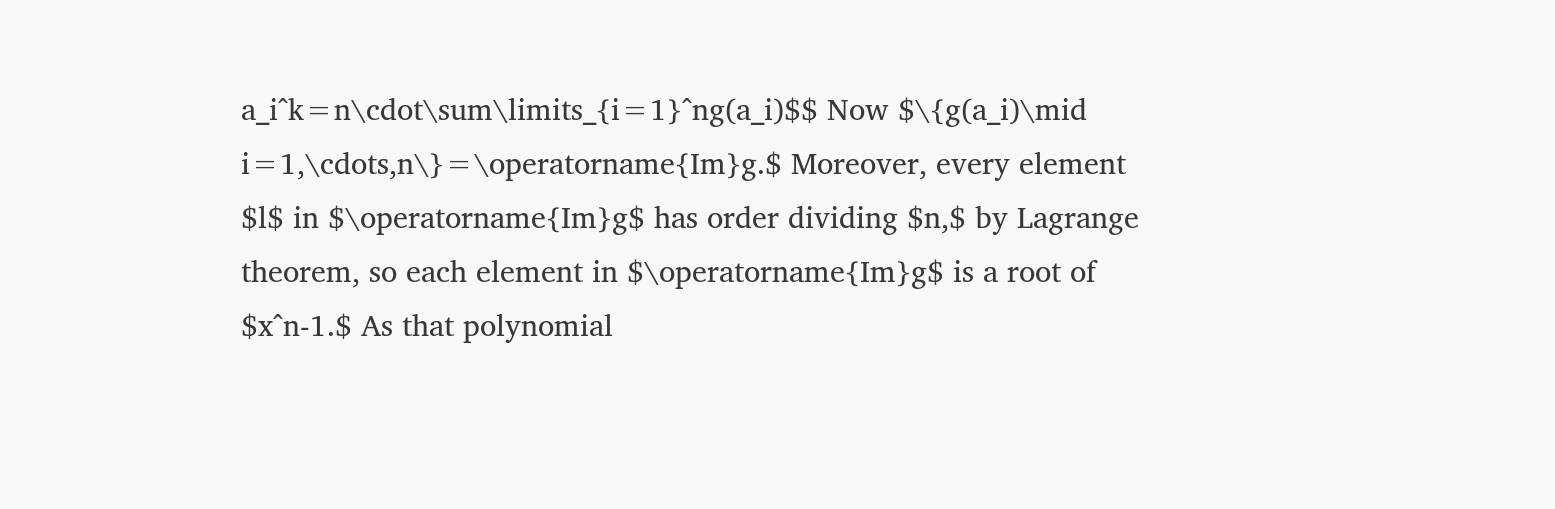a_i^k=n\cdot\sum\limits_{i=1}^ng(a_i)$$ Now $\{g(a_i)\mid i=1,\cdots,n\}=\operatorname{Im}g.$ Moreover, every element $l$ in $\operatorname{Im}g$ has order dividing $n,$ by Lagrange theorem, so each element in $\operatorname{Im}g$ is a root of $x^n-1.$ As that polynomial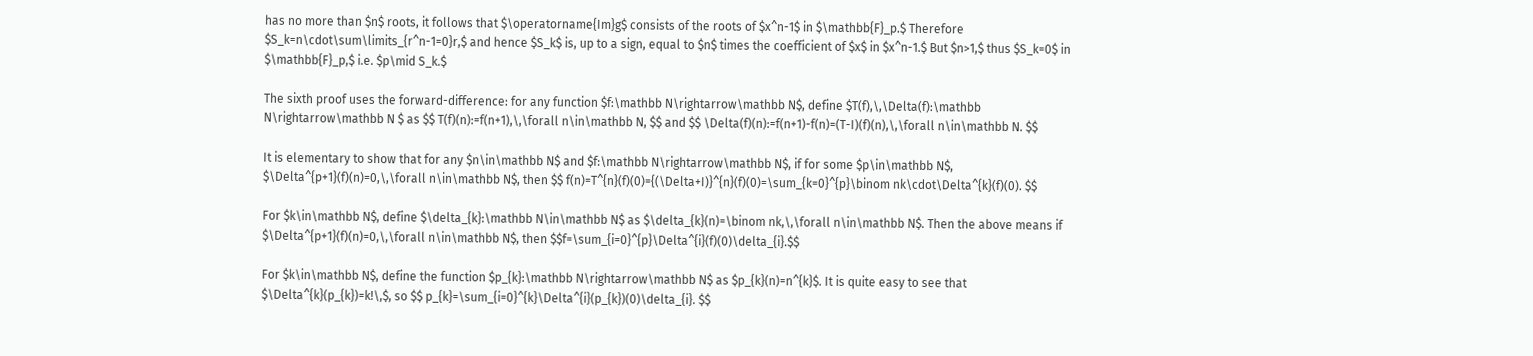has no more than $n$ roots, it follows that $\operatorname{Im}g$ consists of the roots of $x^n-1$ in $\mathbb{F}_p.$ Therefore $S_k=n\cdot\sum\limits_{r^n-1=0}r,$ and hence $S_k$ is, up to a sign, equal to $n$ times the coefficient of $x$ in $x^n-1.$ But $n>1,$ thus $S_k=0$ in $\mathbb{F}_p,$ i.e. $p\mid S_k.$

The sixth proof uses the forward-difference: for any function $f:\mathbb N\rightarrow\mathbb N$, define $T(f),\,\Delta(f):\mathbb N\rightarrow\mathbb N $ as $$ T(f)(n):=f(n+1),\,\forall n\in\mathbb N, $$ and $$ \Delta(f)(n):=f(n+1)-f(n)=(T-I)(f)(n),\,\forall n\in\mathbb N. $$

It is elementary to show that for any $n\in\mathbb N$ and $f:\mathbb N\rightarrow\mathbb N$, if for some $p\in\mathbb N$, $\Delta^{p+1}(f)(n)=0,\,\forall n\in\mathbb N$, then $$ f(n)=T^{n}(f)(0)={(\Delta+I)}^{n}(f)(0)=\sum_{k=0}^{p}\binom nk\cdot\Delta^{k}(f)(0). $$

For $k\in\mathbb N$, define $\delta_{k}:\mathbb N\in\mathbb N$ as $\delta_{k}(n)=\binom nk,\,\forall n\in\mathbb N$. Then the above means if $\Delta^{p+1}(f)(n)=0,\,\forall n\in\mathbb N$, then $$f=\sum_{i=0}^{p}\Delta^{i}(f)(0)\delta_{i}.$$

For $k\in\mathbb N$, define the function $p_{k}:\mathbb N\rightarrow\mathbb N$ as $p_{k}(n)=n^{k}$. It is quite easy to see that $\Delta^{k}(p_{k})=k!\,$, so $$ p_{k}=\sum_{i=0}^{k}\Delta^{i}(p_{k})(0)\delta_{i}. $$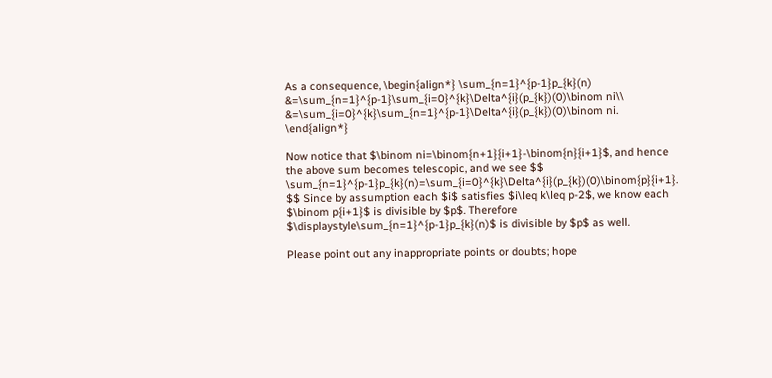As a consequence, \begin{align*} \sum_{n=1}^{p-1}p_{k}(n) &=\sum_{n=1}^{p-1}\sum_{i=0}^{k}\Delta^{i}(p_{k})(0)\binom ni\\ &=\sum_{i=0}^{k}\sum_{n=1}^{p-1}\Delta^{i}(p_{k})(0)\binom ni. \end{align*}

Now notice that $\binom ni=\binom{n+1}{i+1}-\binom{n}{i+1}$, and hence the above sum becomes telescopic, and we see $$ \sum_{n=1}^{p-1}p_{k}(n)=\sum_{i=0}^{k}\Delta^{i}(p_{k})(0)\binom{p}{i+1}. $$ Since by assumption each $i$ satisfies $i\leq k\leq p-2$, we know each $\binom p{i+1}$ is divisible by $p$. Therefore $\displaystyle\sum_{n=1}^{p-1}p_{k}(n)$ is divisible by $p$ as well.

Please point out any inappropriate points or doubts; hope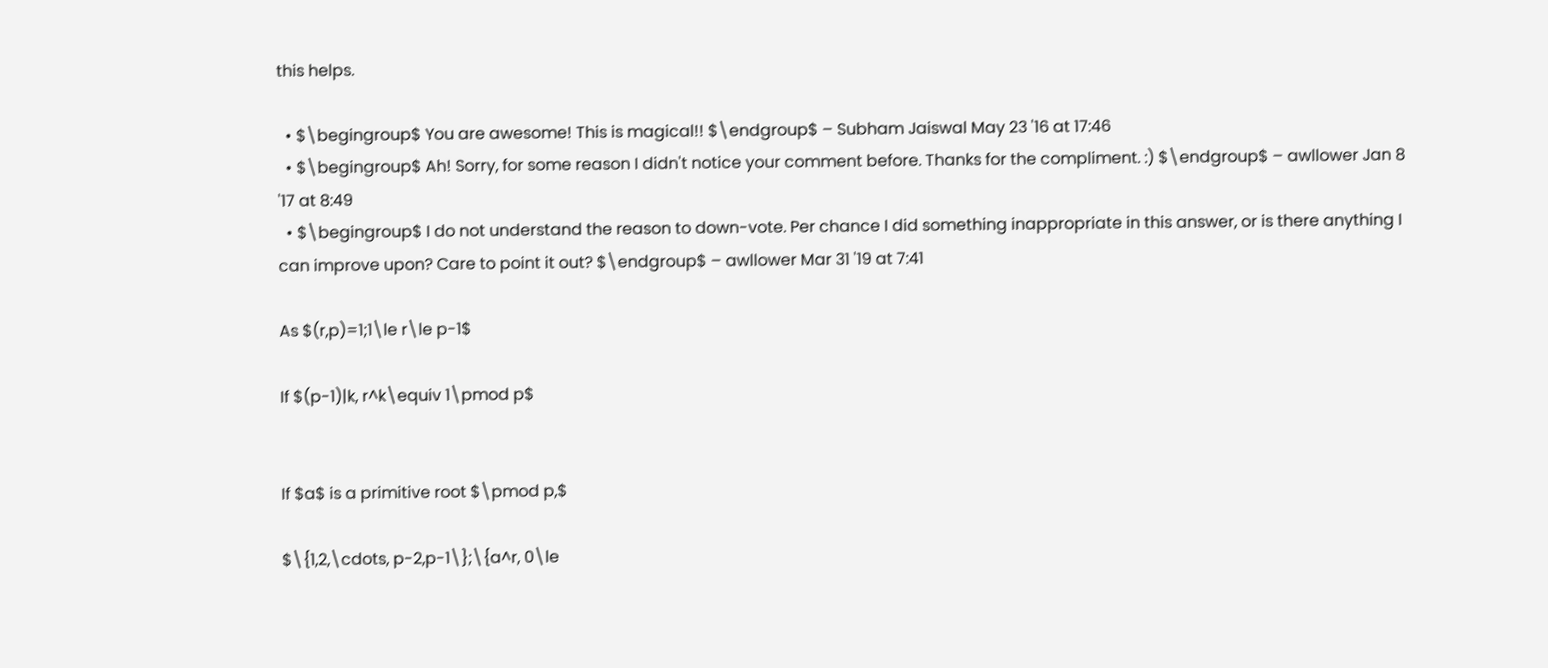this helps.

  • $\begingroup$ You are awesome! This is magical!! $\endgroup$ – Subham Jaiswal May 23 '16 at 17:46
  • $\begingroup$ Ah! Sorry, for some reason I didn't notice your comment before. Thanks for the compliment. :) $\endgroup$ – awllower Jan 8 '17 at 8:49
  • $\begingroup$ I do not understand the reason to down-vote. Per chance I did something inappropriate in this answer, or is there anything I can improve upon? Care to point it out? $\endgroup$ – awllower Mar 31 '19 at 7:41

As $(r,p)=1;1\le r\le p-1$

If $(p-1)|k, r^k\equiv 1\pmod p$


If $a$ is a primitive root $\pmod p,$

$\{1,2,\cdots, p-2,p-1\};\{a^r, 0\le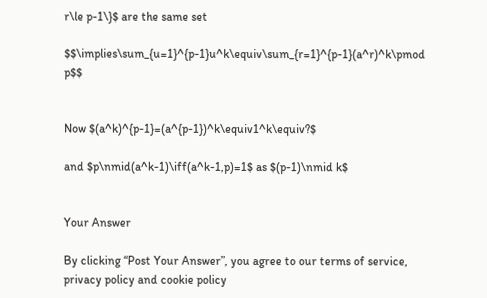r\le p-1\}$ are the same set

$$\implies\sum_{u=1}^{p-1}u^k\equiv\sum_{r=1}^{p-1}(a^r)^k\pmod p$$


Now $(a^k)^{p-1}=(a^{p-1})^k\equiv1^k\equiv?$

and $p\nmid(a^k-1)\iff(a^k-1,p)=1$ as $(p-1)\nmid k$


Your Answer

By clicking “Post Your Answer”, you agree to our terms of service, privacy policy and cookie policy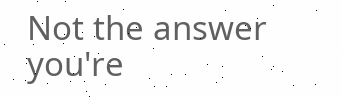Not the answer you're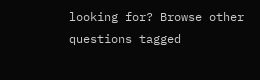looking for? Browse other questions tagged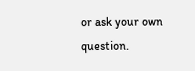or ask your own question.